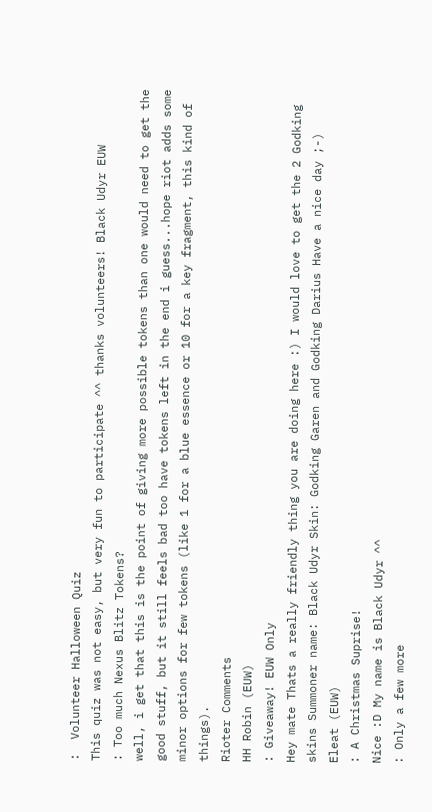:  Volunteer Halloween Quiz
This quiz was not easy, but very fun to participate ^^ thanks volunteers! Black Udyr EUW
: Too much Nexus Blitz Tokens?
well, i get that this is the point of giving more possible tokens than one would need to get the good stuff, but it still feels bad too have tokens left in the end i guess...hope riot adds some minor options for few tokens (like 1 for a blue essence or 10 for a key fragment, this kind of things).
Rioter Comments
HH Robin (EUW)
: Giveaway! EUW Only
Hey mate Thats a really friendly thing you are doing here :) I would love to get the 2 Godking skins Summoner name: Black Udyr Skin: Godking Garen and Godking Darius Have a nice day ;-)
Eleat (EUW)
: A Christmas Suprise!
Nice :D My name is Black Udyr ^^
: Only a few more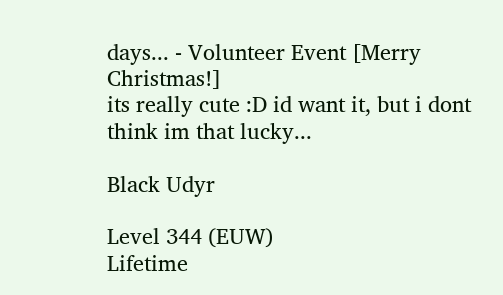days... - Volunteer Event [Merry Christmas!]
its really cute :D id want it, but i dont think im that lucky...

Black Udyr

Level 344 (EUW)
Lifetime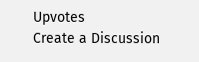Upvotes
Create a Discussion